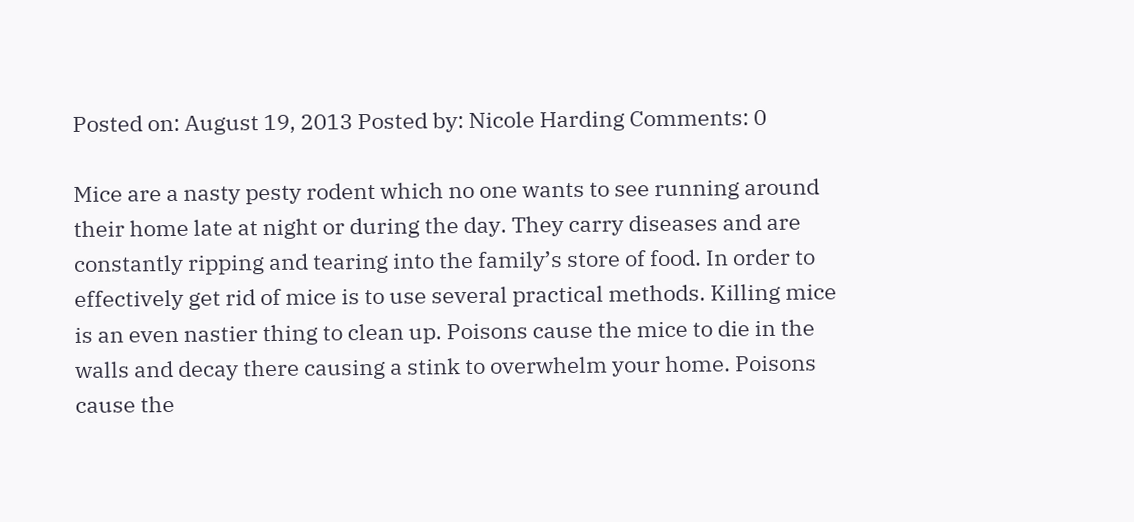Posted on: August 19, 2013 Posted by: Nicole Harding Comments: 0

Mice are a nasty pesty rodent which no one wants to see running around their home late at night or during the day. They carry diseases and are constantly ripping and tearing into the family’s store of food. In order to effectively get rid of mice is to use several practical methods. Killing mice is an even nastier thing to clean up. Poisons cause the mice to die in the walls and decay there causing a stink to overwhelm your home. Poisons cause the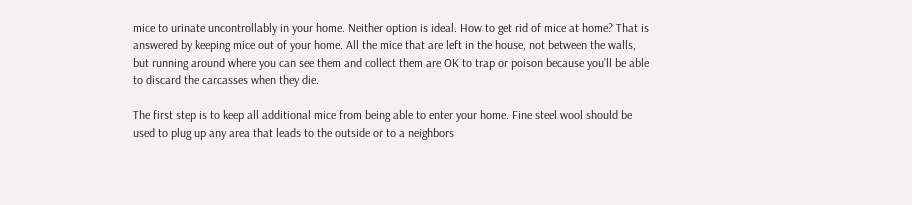mice to urinate uncontrollably in your home. Neither option is ideal. How to get rid of mice at home? That is answered by keeping mice out of your home. All the mice that are left in the house, not between the walls, but running around where you can see them and collect them are OK to trap or poison because you’ll be able to discard the carcasses when they die.

The first step is to keep all additional mice from being able to enter your home. Fine steel wool should be used to plug up any area that leads to the outside or to a neighbors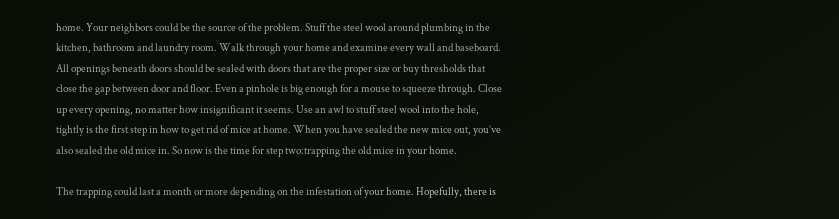home. Your neighbors could be the source of the problem. Stuff the steel wool around plumbing in the kitchen, bathroom and laundry room. Walk through your home and examine every wall and baseboard. All openings beneath doors should be sealed with doors that are the proper size or buy thresholds that close the gap between door and floor. Even a pinhole is big enough for a mouse to squeeze through. Close up every opening, no matter how insignificant it seems. Use an awl to stuff steel wool into the hole, tightly is the first step in how to get rid of mice at home. When you have sealed the new mice out, you’ve also sealed the old mice in. So now is the time for step two:trapping the old mice in your home.

The trapping could last a month or more depending on the infestation of your home. Hopefully, there is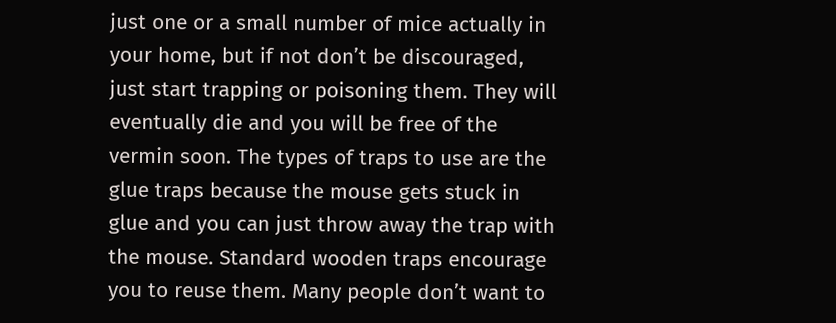just one or a small number of mice actually in your home, but if not don’t be discouraged, just start trapping or poisoning them. They will eventually die and you will be free of the vermin soon. The types of traps to use are the glue traps because the mouse gets stuck in glue and you can just throw away the trap with the mouse. Standard wooden traps encourage you to reuse them. Many people don’t want to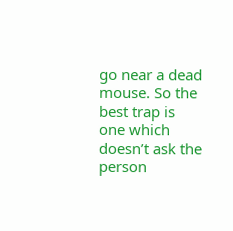go near a dead mouse. So the best trap is one which doesn’t ask the person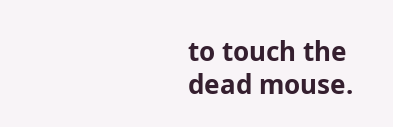to touch the dead mouse.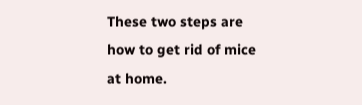These two steps are how to get rid of mice at home.